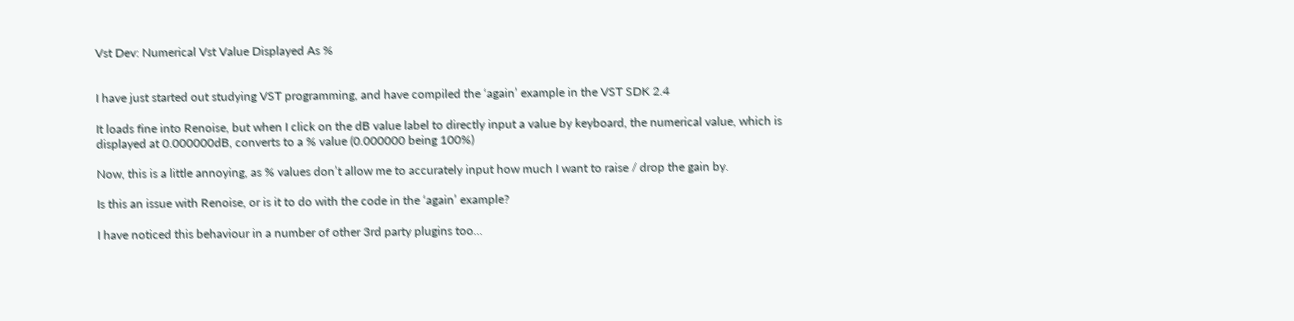Vst Dev: Numerical Vst Value Displayed As %


I have just started out studying VST programming, and have compiled the ‘again’ example in the VST SDK 2.4

It loads fine into Renoise, but when I click on the dB value label to directly input a value by keyboard, the numerical value, which is displayed at 0.000000dB, converts to a % value (0.000000 being 100%)

Now, this is a little annoying, as % values don’t allow me to accurately input how much I want to raise / drop the gain by.

Is this an issue with Renoise, or is it to do with the code in the ‘again’ example?

I have noticed this behaviour in a number of other 3rd party plugins too…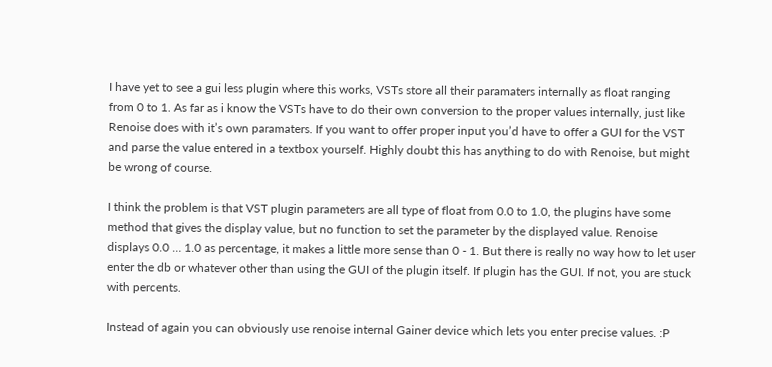I have yet to see a gui less plugin where this works, VSTs store all their paramaters internally as float ranging from 0 to 1. As far as i know the VSTs have to do their own conversion to the proper values internally, just like Renoise does with it’s own paramaters. If you want to offer proper input you’d have to offer a GUI for the VST and parse the value entered in a textbox yourself. Highly doubt this has anything to do with Renoise, but might be wrong of course.

I think the problem is that VST plugin parameters are all type of float from 0.0 to 1.0, the plugins have some method that gives the display value, but no function to set the parameter by the displayed value. Renoise displays 0.0 … 1.0 as percentage, it makes a little more sense than 0 - 1. But there is really no way how to let user enter the db or whatever other than using the GUI of the plugin itself. If plugin has the GUI. If not, you are stuck with percents.

Instead of again you can obviously use renoise internal Gainer device which lets you enter precise values. :P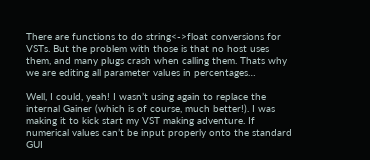There are functions to do string<->float conversions for VSTs. But the problem with those is that no host uses them, and many plugs crash when calling them. Thats why we are editing all parameter values in percentages…

Well, I could, yeah! I wasn’t using again to replace the internal Gainer (which is of course, much better!). I was making it to kick start my VST making adventure. If numerical values can’t be input properly onto the standard GUI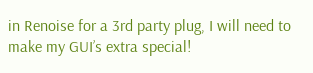in Renoise for a 3rd party plug, I will need to make my GUI’s extra special!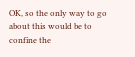OK, so the only way to go about this would be to confine the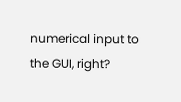numerical input to the GUI, right?